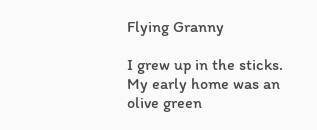Flying Granny

I grew up in the sticks. My early home was an olive green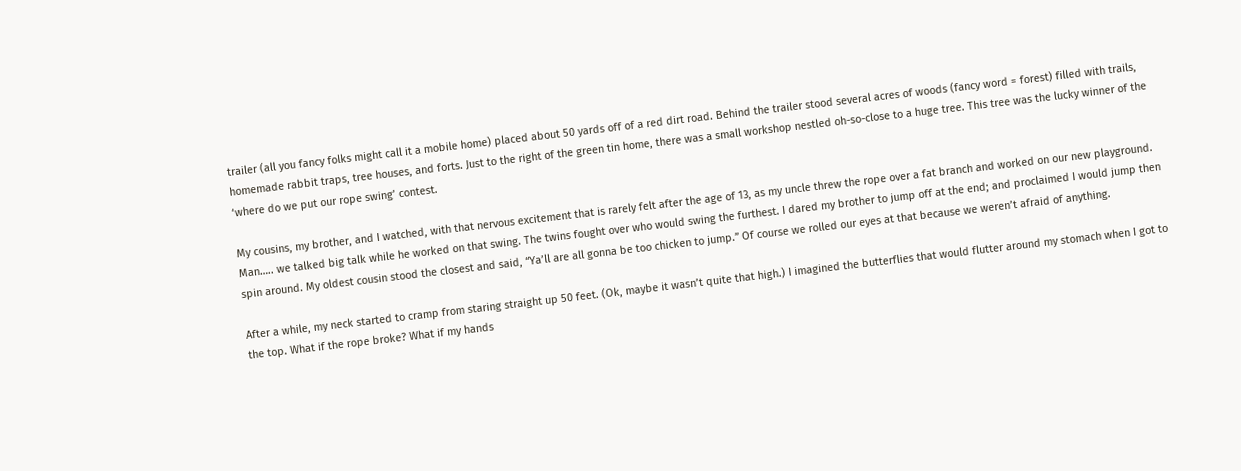trailer (all you fancy folks might call it a mobile home) placed about 50 yards off of a red dirt road. Behind the trailer stood several acres of woods (fancy word = forest) filled with trails, homemade rabbit traps, tree houses, and forts. Just to the right of the green tin home, there was a small workshop nestled oh-so-close to a huge tree. This tree was the lucky winner of the ‘where do we put our rope swing’ contest.

My cousins, my brother, and I watched, with that nervous excitement that is rarely felt after the age of 13, as my uncle threw the rope over a fat branch and worked on our new playground. Man….. we talked big talk while he worked on that swing. The twins fought over who would swing the furthest. I dared my brother to jump off at the end; and proclaimed I would jump then spin around. My oldest cousin stood the closest and said, “Ya’ll are all gonna be too chicken to jump.” Of course we rolled our eyes at that because we weren’t afraid of anything.

After a while, my neck started to cramp from staring straight up 50 feet. (Ok, maybe it wasn’t quite that high.) I imagined the butterflies that would flutter around my stomach when I got to the top. What if the rope broke? What if my hands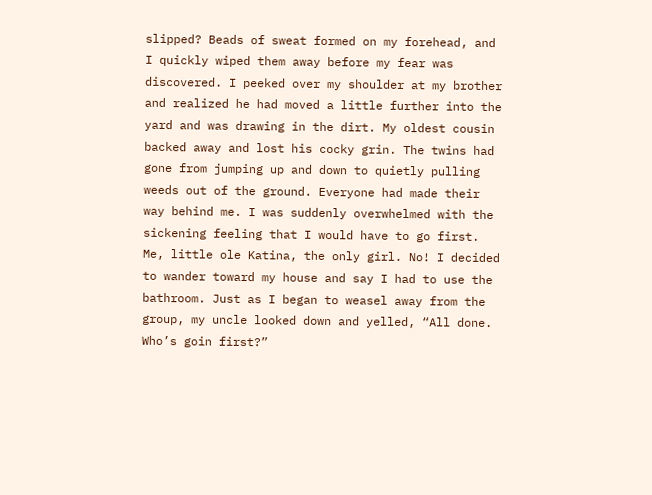slipped? Beads of sweat formed on my forehead, and I quickly wiped them away before my fear was discovered. I peeked over my shoulder at my brother and realized he had moved a little further into the yard and was drawing in the dirt. My oldest cousin backed away and lost his cocky grin. The twins had gone from jumping up and down to quietly pulling weeds out of the ground. Everyone had made their way behind me. I was suddenly overwhelmed with the sickening feeling that I would have to go first. Me, little ole Katina, the only girl. No! I decided to wander toward my house and say I had to use the bathroom. Just as I began to weasel away from the group, my uncle looked down and yelled, “All done. Who’s goin first?”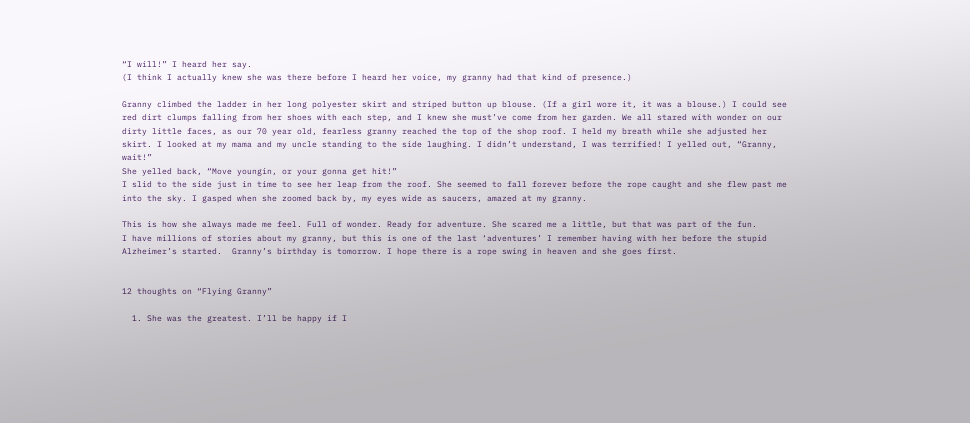“I will!” I heard her say.
(I think I actually knew she was there before I heard her voice, my granny had that kind of presence.)

Granny climbed the ladder in her long polyester skirt and striped button up blouse. (If a girl wore it, it was a blouse.) I could see red dirt clumps falling from her shoes with each step, and I knew she must’ve come from her garden. We all stared with wonder on our dirty little faces, as our 70 year old, fearless granny reached the top of the shop roof. I held my breath while she adjusted her skirt. I looked at my mama and my uncle standing to the side laughing. I didn’t understand, I was terrified! I yelled out, “Granny, wait!”
She yelled back, “Move youngin, or your gonna get hit!”
I slid to the side just in time to see her leap from the roof. She seemed to fall forever before the rope caught and she flew past me into the sky. I gasped when she zoomed back by, my eyes wide as saucers, amazed at my granny.

This is how she always made me feel. Full of wonder. Ready for adventure. She scared me a little, but that was part of the fun.
I have millions of stories about my granny, but this is one of the last ‘adventures’ I remember having with her before the stupid Alzheimer’s started.  Granny’s birthday is tomorrow. I hope there is a rope swing in heaven and she goes first.


12 thoughts on “Flying Granny”

  1. She was the greatest. I’ll be happy if I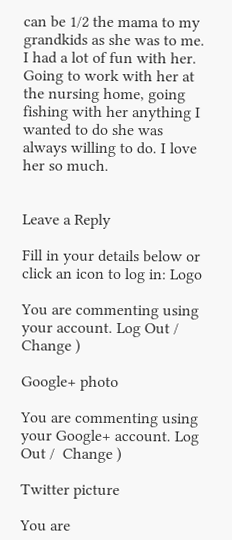can be 1/2 the mama to my grandkids as she was to me. I had a lot of fun with her. Going to work with her at the nursing home, going fishing with her anything I wanted to do she was always willing to do. I love her so much.


Leave a Reply

Fill in your details below or click an icon to log in: Logo

You are commenting using your account. Log Out /  Change )

Google+ photo

You are commenting using your Google+ account. Log Out /  Change )

Twitter picture

You are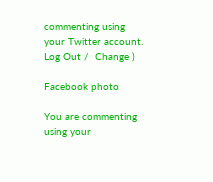commenting using your Twitter account. Log Out /  Change )

Facebook photo

You are commenting using your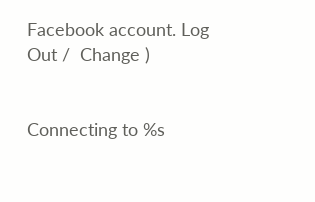Facebook account. Log Out /  Change )


Connecting to %s